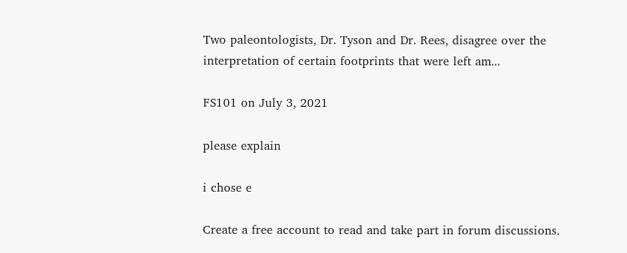Two paleontologists, Dr. Tyson and Dr. Rees, disagree over the interpretation of certain footprints that were left am...

FS101 on July 3, 2021

please explain

i chose e

Create a free account to read and take part in forum discussions.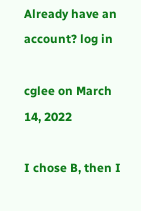Already have an account? log in

cglee on March 14, 2022

I chose B, then I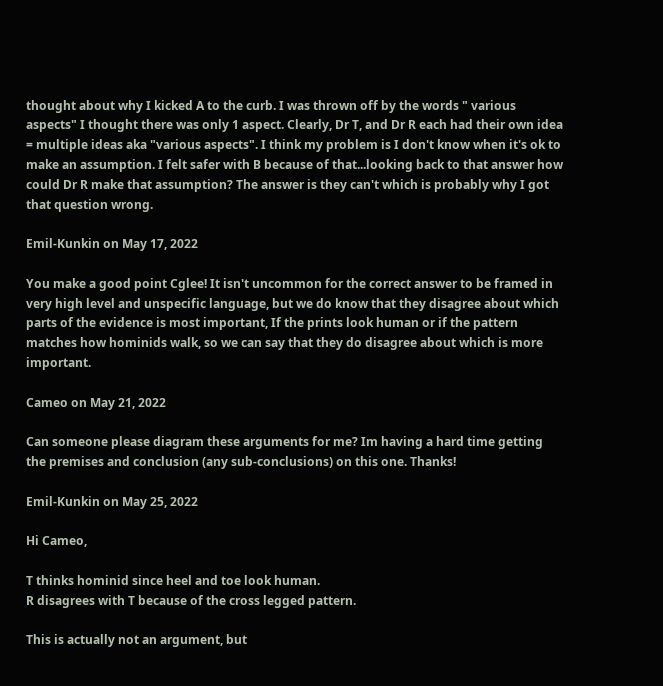thought about why I kicked A to the curb. I was thrown off by the words " various aspects" I thought there was only 1 aspect. Clearly, Dr T, and Dr R each had their own idea = multiple ideas aka "various aspects". I think my problem is I don't know when it's ok to make an assumption. I felt safer with B because of that...looking back to that answer how could Dr R make that assumption? The answer is they can't which is probably why I got that question wrong.

Emil-Kunkin on May 17, 2022

You make a good point Cglee! It isn't uncommon for the correct answer to be framed in very high level and unspecific language, but we do know that they disagree about which parts of the evidence is most important, If the prints look human or if the pattern matches how hominids walk, so we can say that they do disagree about which is more important.

Cameo on May 21, 2022

Can someone please diagram these arguments for me? Im having a hard time getting the premises and conclusion (any sub-conclusions) on this one. Thanks!

Emil-Kunkin on May 25, 2022

Hi Cameo,

T thinks hominid since heel and toe look human.
R disagrees with T because of the cross legged pattern.

This is actually not an argument, but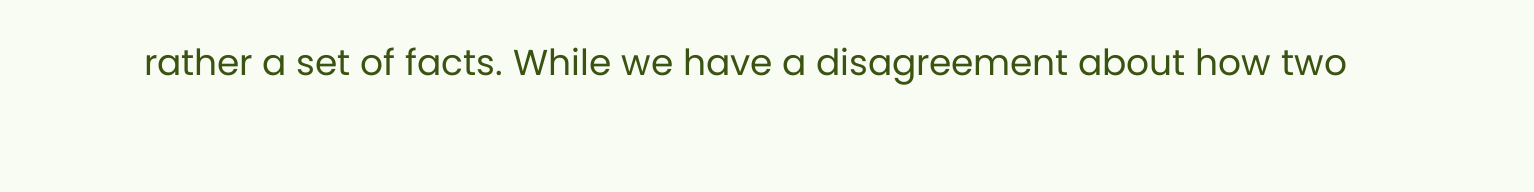rather a set of facts. While we have a disagreement about how two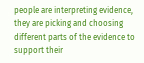people are interpreting evidence, they are picking and choosing different parts of the evidence to support their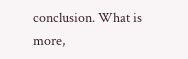conclusion. What is more,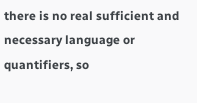there is no real sufficient and necessary language or quantifiers, so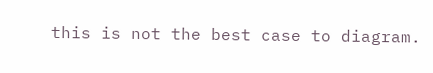this is not the best case to diagram.